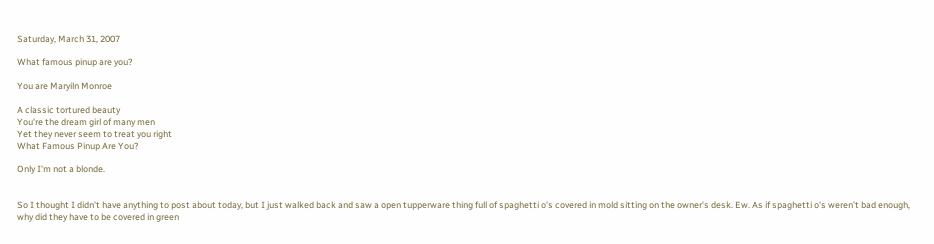Saturday, March 31, 2007

What famous pinup are you?

You are Maryiln Monroe

A classic tortured beauty
You're the dream girl of many men
Yet they never seem to treat you right
What Famous Pinup Are You?

Only I'm not a blonde.


So I thought I didn't have anything to post about today, but I just walked back and saw a open tupperware thing full of spaghetti o's covered in mold sitting on the owner's desk. Ew. As if spaghetti o's weren't bad enough, why did they have to be covered in green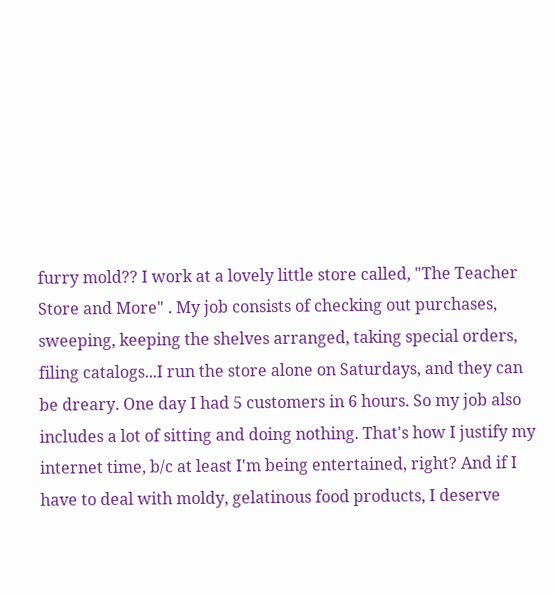furry mold?? I work at a lovely little store called, "The Teacher Store and More" . My job consists of checking out purchases, sweeping, keeping the shelves arranged, taking special orders, filing catalogs...I run the store alone on Saturdays, and they can be dreary. One day I had 5 customers in 6 hours. So my job also includes a lot of sitting and doing nothing. That's how I justify my internet time, b/c at least I'm being entertained, right? And if I have to deal with moldy, gelatinous food products, I deserve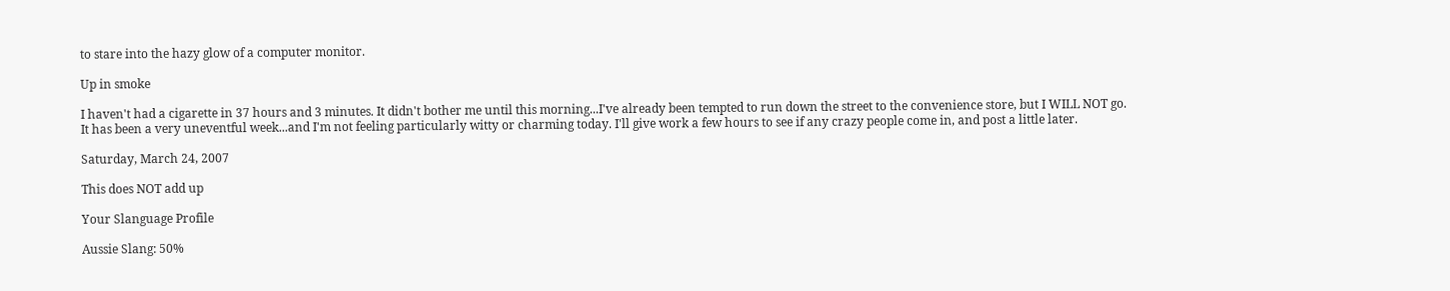to stare into the hazy glow of a computer monitor.

Up in smoke

I haven't had a cigarette in 37 hours and 3 minutes. It didn't bother me until this morning...I've already been tempted to run down the street to the convenience store, but I WILL NOT go.
It has been a very uneventful week...and I'm not feeling particularly witty or charming today. I'll give work a few hours to see if any crazy people come in, and post a little later.

Saturday, March 24, 2007

This does NOT add up

Your Slanguage Profile

Aussie Slang: 50%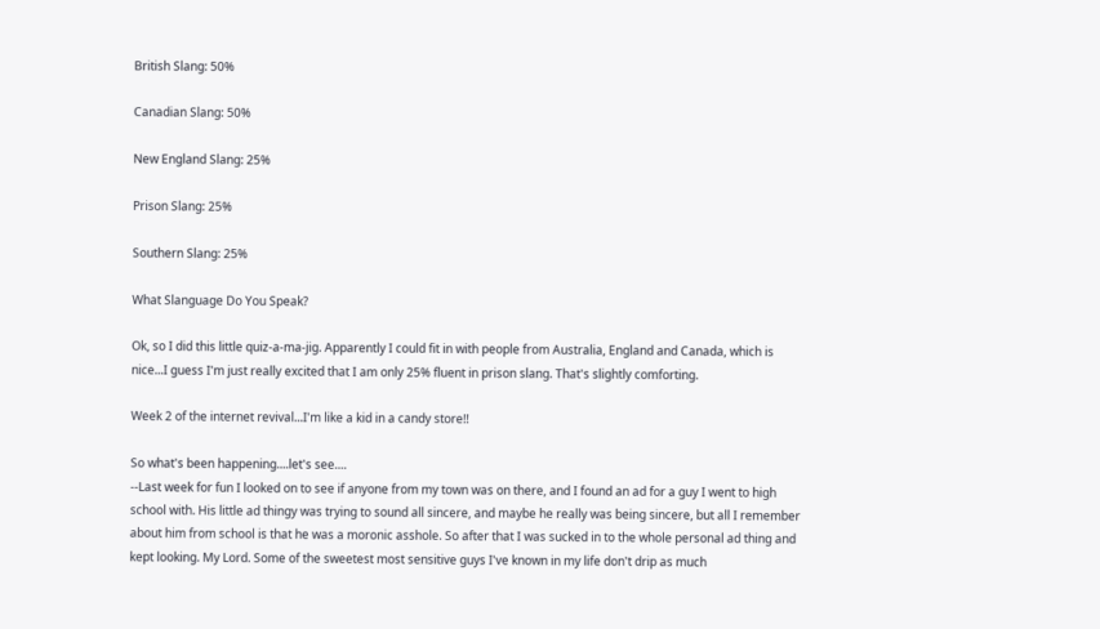British Slang: 50%

Canadian Slang: 50%

New England Slang: 25%

Prison Slang: 25%

Southern Slang: 25%

What Slanguage Do You Speak?

Ok, so I did this little quiz-a-ma-jig. Apparently I could fit in with people from Australia, England and Canada, which is nice...I guess I'm just really excited that I am only 25% fluent in prison slang. That's slightly comforting.

Week 2 of the internet revival...I'm like a kid in a candy store!!

So what's been happening....let's see....
--Last week for fun I looked on to see if anyone from my town was on there, and I found an ad for a guy I went to high school with. His little ad thingy was trying to sound all sincere, and maybe he really was being sincere, but all I remember about him from school is that he was a moronic asshole. So after that I was sucked in to the whole personal ad thing and kept looking. My Lord. Some of the sweetest most sensitive guys I've known in my life don't drip as much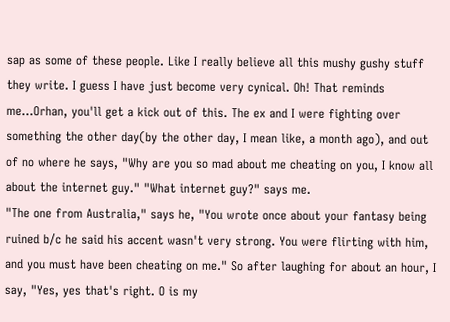sap as some of these people. Like I really believe all this mushy gushy stuff they write. I guess I have just become very cynical. Oh! That reminds me...Orhan, you'll get a kick out of this. The ex and I were fighting over something the other day(by the other day, I mean like, a month ago), and out of no where he says, "Why are you so mad about me cheating on you, I know all about the internet guy." "What internet guy?" says me.
"The one from Australia," says he, "You wrote once about your fantasy being ruined b/c he said his accent wasn't very strong. You were flirting with him, and you must have been cheating on me." So after laughing for about an hour, I say, "Yes, yes that's right. O is my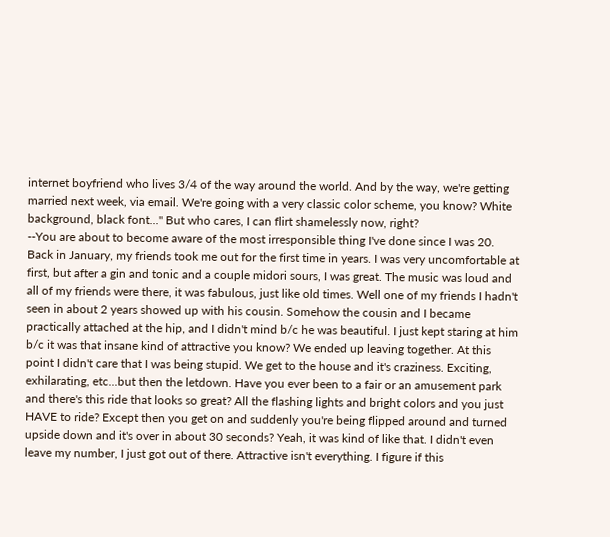internet boyfriend who lives 3/4 of the way around the world. And by the way, we're getting married next week, via email. We're going with a very classic color scheme, you know? White background, black font..." But who cares, I can flirt shamelessly now, right?
--You are about to become aware of the most irresponsible thing I've done since I was 20. Back in January, my friends took me out for the first time in years. I was very uncomfortable at first, but after a gin and tonic and a couple midori sours, I was great. The music was loud and all of my friends were there, it was fabulous, just like old times. Well one of my friends I hadn't seen in about 2 years showed up with his cousin. Somehow the cousin and I became practically attached at the hip, and I didn't mind b/c he was beautiful. I just kept staring at him b/c it was that insane kind of attractive you know? We ended up leaving together. At this point I didn't care that I was being stupid. We get to the house and it's craziness. Exciting, exhilarating, etc...but then the letdown. Have you ever been to a fair or an amusement park and there's this ride that looks so great? All the flashing lights and bright colors and you just HAVE to ride? Except then you get on and suddenly you're being flipped around and turned upside down and it's over in about 30 seconds? Yeah, it was kind of like that. I didn't even leave my number, I just got out of there. Attractive isn't everything. I figure if this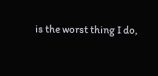is the worst thing I do,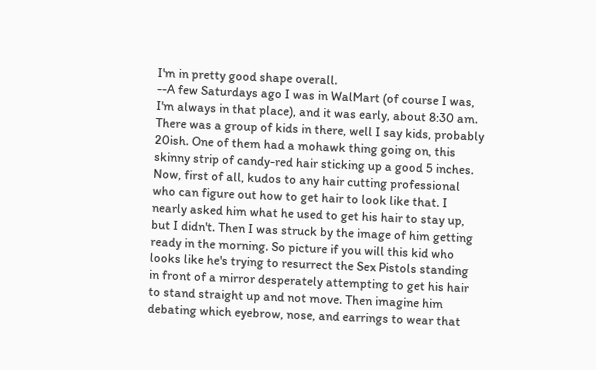I'm in pretty good shape overall.
--A few Saturdays ago I was in WalMart (of course I was, I'm always in that place), and it was early, about 8:30 am. There was a group of kids in there, well I say kids, probably 20ish. One of them had a mohawk thing going on, this skinny strip of candy-red hair sticking up a good 5 inches. Now, first of all, kudos to any hair cutting professional who can figure out how to get hair to look like that. I nearly asked him what he used to get his hair to stay up, but I didn't. Then I was struck by the image of him getting ready in the morning. So picture if you will this kid who looks like he's trying to resurrect the Sex Pistols standing in front of a mirror desperately attempting to get his hair to stand straight up and not move. Then imagine him debating which eyebrow, nose, and earrings to wear that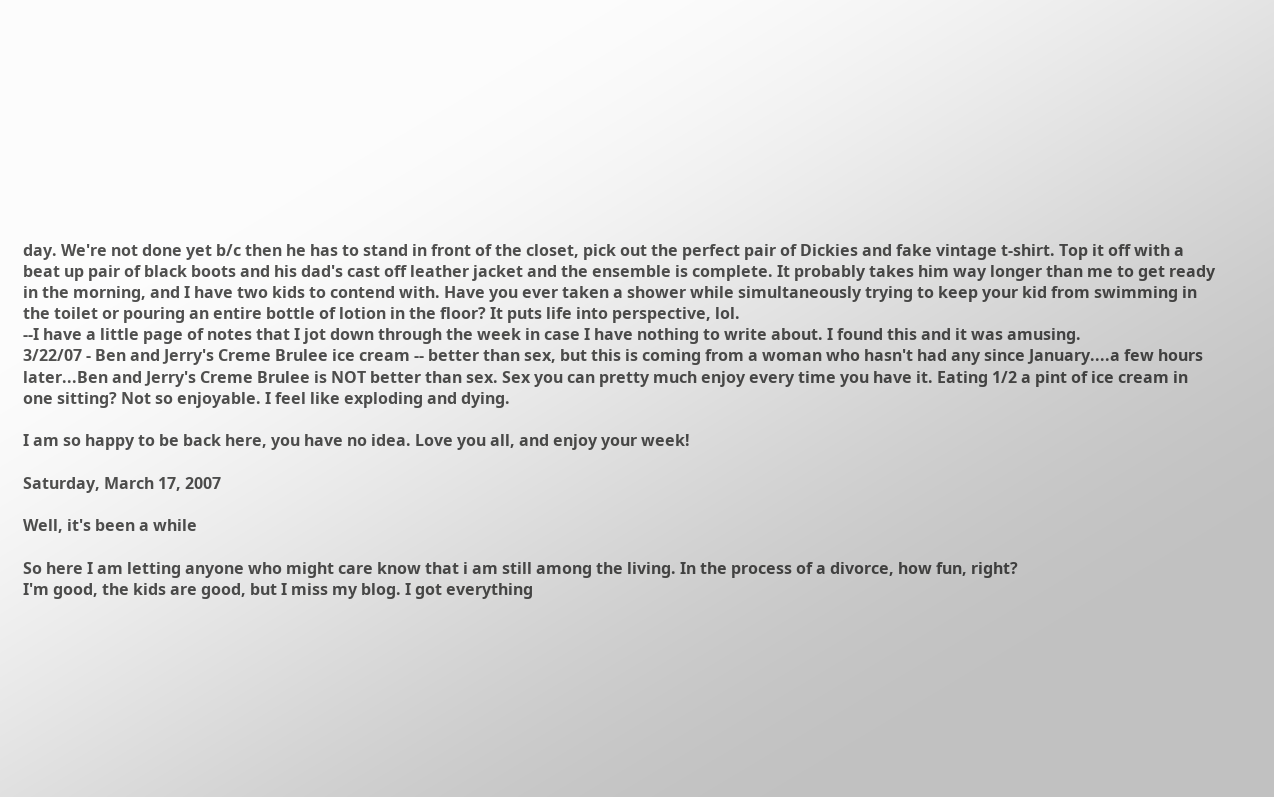day. We're not done yet b/c then he has to stand in front of the closet, pick out the perfect pair of Dickies and fake vintage t-shirt. Top it off with a beat up pair of black boots and his dad's cast off leather jacket and the ensemble is complete. It probably takes him way longer than me to get ready in the morning, and I have two kids to contend with. Have you ever taken a shower while simultaneously trying to keep your kid from swimming in the toilet or pouring an entire bottle of lotion in the floor? It puts life into perspective, lol.
--I have a little page of notes that I jot down through the week in case I have nothing to write about. I found this and it was amusing.
3/22/07 - Ben and Jerry's Creme Brulee ice cream -- better than sex, but this is coming from a woman who hasn't had any since January....a few hours later...Ben and Jerry's Creme Brulee is NOT better than sex. Sex you can pretty much enjoy every time you have it. Eating 1/2 a pint of ice cream in one sitting? Not so enjoyable. I feel like exploding and dying.

I am so happy to be back here, you have no idea. Love you all, and enjoy your week!

Saturday, March 17, 2007

Well, it's been a while

So here I am letting anyone who might care know that i am still among the living. In the process of a divorce, how fun, right?
I'm good, the kids are good, but I miss my blog. I got everything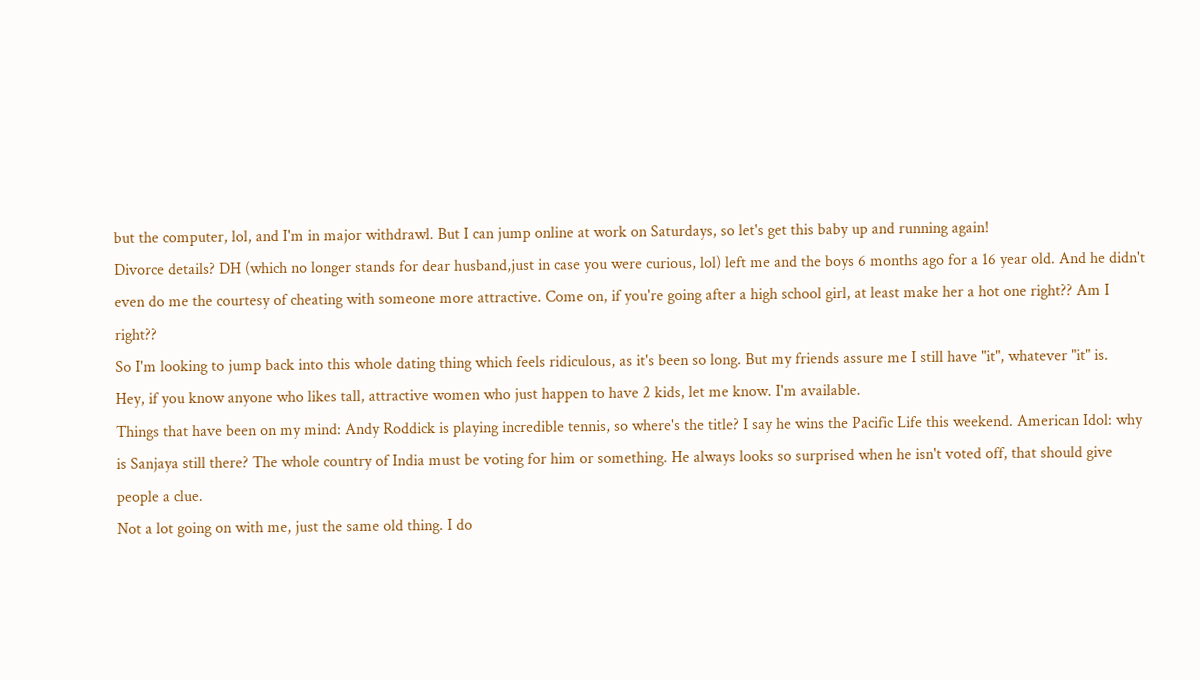but the computer, lol, and I'm in major withdrawl. But I can jump online at work on Saturdays, so let's get this baby up and running again!
Divorce details? DH (which no longer stands for dear husband,just in case you were curious, lol) left me and the boys 6 months ago for a 16 year old. And he didn't even do me the courtesy of cheating with someone more attractive. Come on, if you're going after a high school girl, at least make her a hot one right?? Am I right??
So I'm looking to jump back into this whole dating thing which feels ridiculous, as it's been so long. But my friends assure me I still have "it", whatever "it" is.
Hey, if you know anyone who likes tall, attractive women who just happen to have 2 kids, let me know. I'm available.
Things that have been on my mind: Andy Roddick is playing incredible tennis, so where's the title? I say he wins the Pacific Life this weekend. American Idol: why is Sanjaya still there? The whole country of India must be voting for him or something. He always looks so surprised when he isn't voted off, that should give people a clue.
Not a lot going on with me, just the same old thing. I do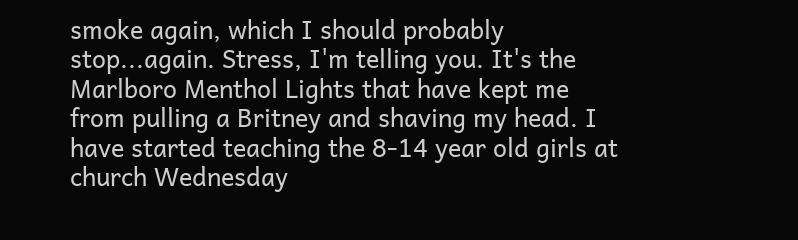smoke again, which I should probably stop...again. Stress, I'm telling you. It's the Marlboro Menthol Lights that have kept me from pulling a Britney and shaving my head. I have started teaching the 8-14 year old girls at church Wednesday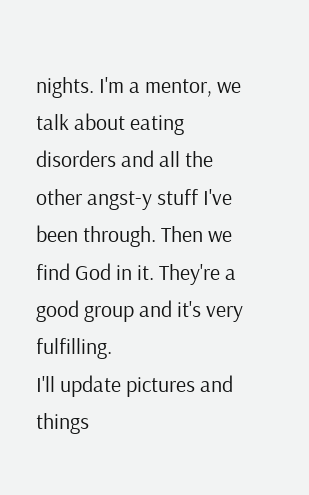nights. I'm a mentor, we talk about eating disorders and all the other angst-y stuff I've been through. Then we find God in it. They're a good group and it's very fulfilling.
I'll update pictures and things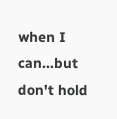when I can...but don't hold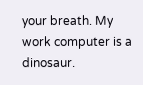your breath. My work computer is a dinosaur.